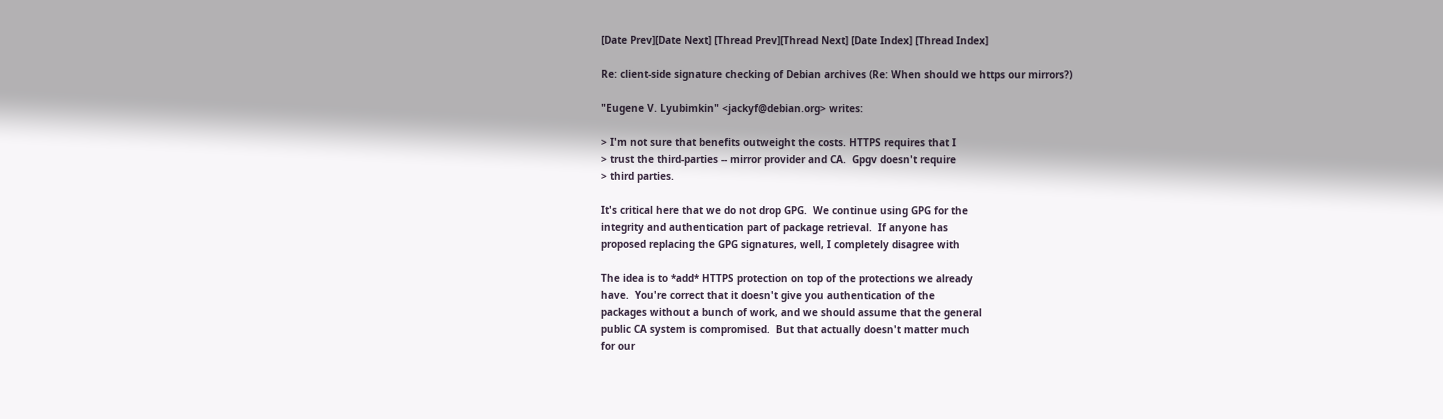[Date Prev][Date Next] [Thread Prev][Thread Next] [Date Index] [Thread Index]

Re: client-side signature checking of Debian archives (Re: When should we https our mirrors?)

"Eugene V. Lyubimkin" <jackyf@debian.org> writes:

> I'm not sure that benefits outweight the costs. HTTPS requires that I
> trust the third-parties -- mirror provider and CA.  Gpgv doesn't require
> third parties.

It's critical here that we do not drop GPG.  We continue using GPG for the
integrity and authentication part of package retrieval.  If anyone has
proposed replacing the GPG signatures, well, I completely disagree with

The idea is to *add* HTTPS protection on top of the protections we already
have.  You're correct that it doesn't give you authentication of the
packages without a bunch of work, and we should assume that the general
public CA system is compromised.  But that actually doesn't matter much
for our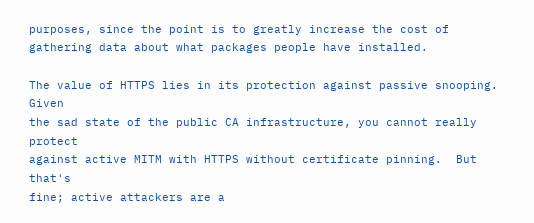purposes, since the point is to greatly increase the cost of
gathering data about what packages people have installed.

The value of HTTPS lies in its protection against passive snooping.  Given
the sad state of the public CA infrastructure, you cannot really protect
against active MITM with HTTPS without certificate pinning.  But that's
fine; active attackers are a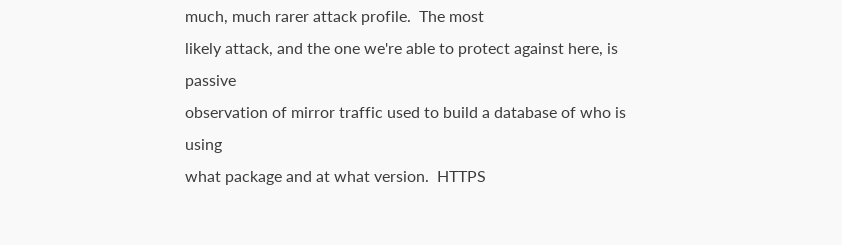much, much rarer attack profile.  The most
likely attack, and the one we're able to protect against here, is passive
observation of mirror traffic used to build a database of who is using
what package and at what version.  HTTPS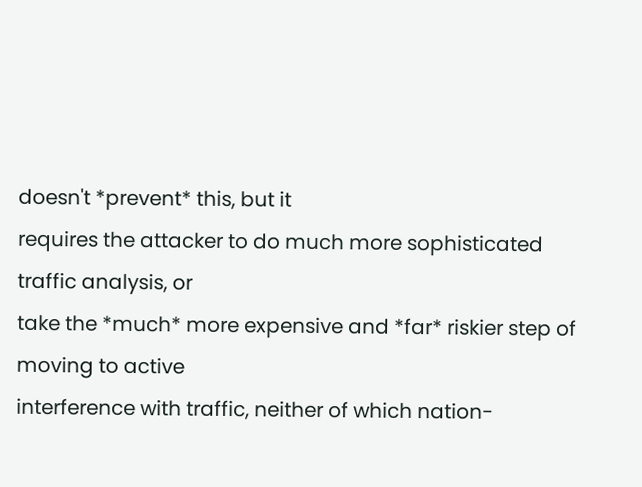doesn't *prevent* this, but it
requires the attacker to do much more sophisticated traffic analysis, or
take the *much* more expensive and *far* riskier step of moving to active
interference with traffic, neither of which nation-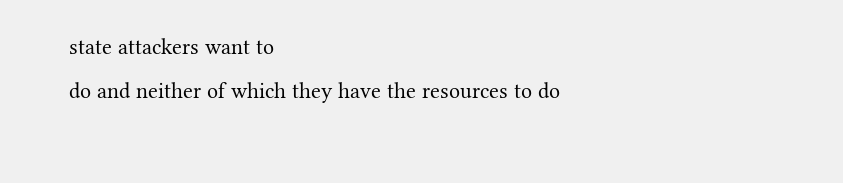state attackers want to
do and neither of which they have the resources to do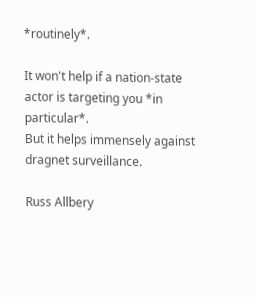*routinely*.

It won't help if a nation-state actor is targeting you *in particular*.
But it helps immensely against dragnet surveillance.

Russ Allbery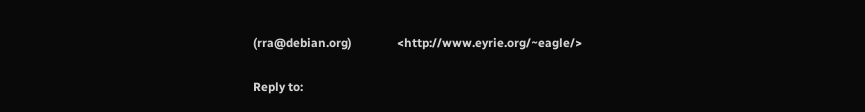(rra@debian.org)               <http://www.eyrie.org/~eagle/>

Reply to: